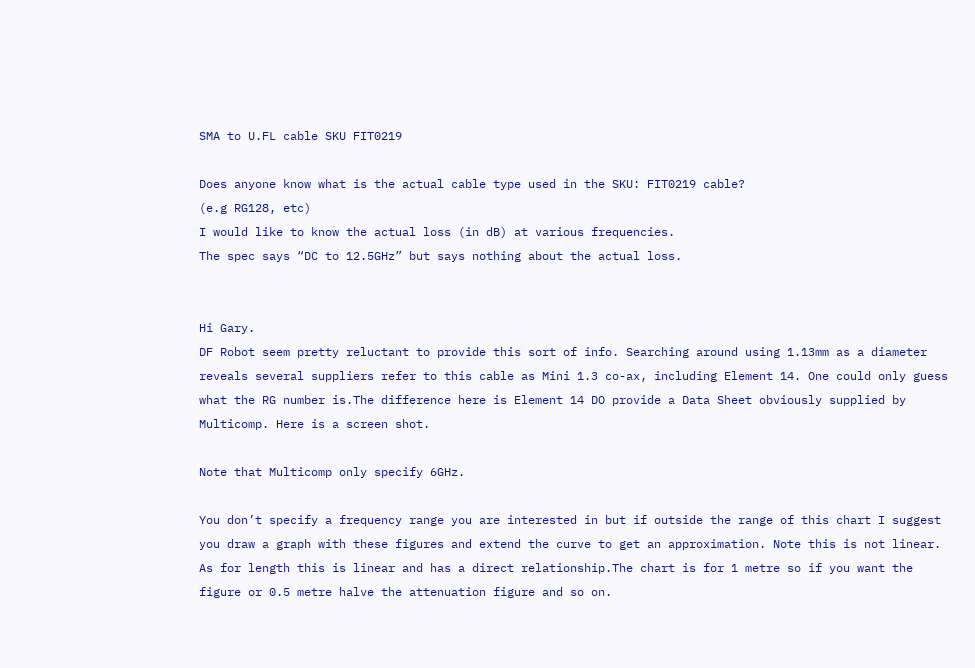SMA to U.FL cable SKU FIT0219

Does anyone know what is the actual cable type used in the SKU: FIT0219 cable?
(e.g RG128, etc)
I would like to know the actual loss (in dB) at various frequencies.
The spec says “DC to 12.5GHz” but says nothing about the actual loss.


Hi Gary.
DF Robot seem pretty reluctant to provide this sort of info. Searching around using 1.13mm as a diameter reveals several suppliers refer to this cable as Mini 1.3 co-ax, including Element 14. One could only guess what the RG number is.The difference here is Element 14 DO provide a Data Sheet obviously supplied by Multicomp. Here is a screen shot.

Note that Multicomp only specify 6GHz.

You don’t specify a frequency range you are interested in but if outside the range of this chart I suggest you draw a graph with these figures and extend the curve to get an approximation. Note this is not linear.
As for length this is linear and has a direct relationship.The chart is for 1 metre so if you want the figure or 0.5 metre halve the attenuation figure and so on.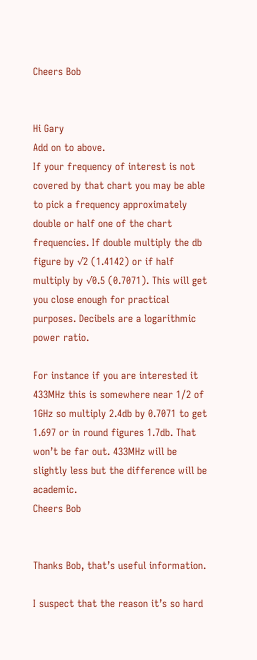Cheers Bob


Hi Gary
Add on to above.
If your frequency of interest is not covered by that chart you may be able to pick a frequency approximately double or half one of the chart frequencies. If double multiply the db figure by √2 (1.4142) or if half multiply by √0.5 (0.7071). This will get you close enough for practical purposes. Decibels are a logarithmic power ratio.

For instance if you are interested it 433MHz this is somewhere near 1/2 of 1GHz so multiply 2.4db by 0.7071 to get 1.697 or in round figures 1.7db. That won’t be far out. 433MHz will be slightly less but the difference will be academic.
Cheers Bob


Thanks Bob, that’s useful information.

I suspect that the reason it’s so hard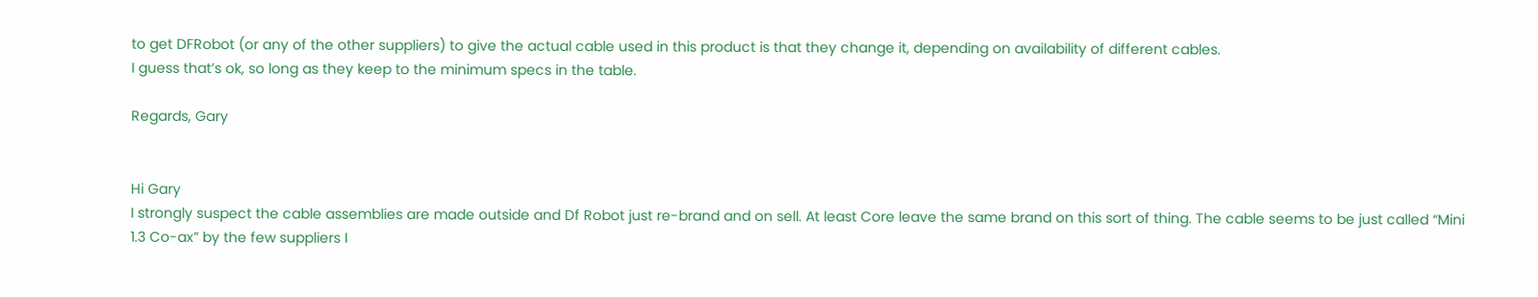to get DFRobot (or any of the other suppliers) to give the actual cable used in this product is that they change it, depending on availability of different cables.
I guess that’s ok, so long as they keep to the minimum specs in the table.

Regards, Gary


Hi Gary
I strongly suspect the cable assemblies are made outside and Df Robot just re-brand and on sell. At least Core leave the same brand on this sort of thing. The cable seems to be just called “Mini 1.3 Co-ax” by the few suppliers I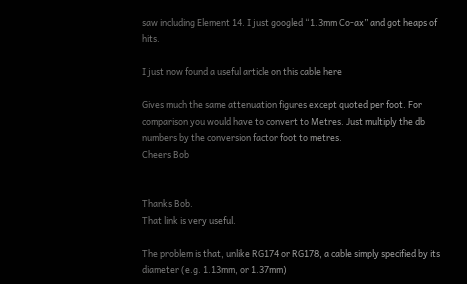saw including Element 14. I just googled “1.3mm Co-ax” and got heaps of hits.

I just now found a useful article on this cable here

Gives much the same attenuation figures except quoted per foot. For comparison you would have to convert to Metres. Just multiply the db numbers by the conversion factor foot to metres.
Cheers Bob


Thanks Bob.
That link is very useful.

The problem is that, unlike RG174 or RG178, a cable simply specified by its diameter (e.g. 1.13mm, or 1.37mm)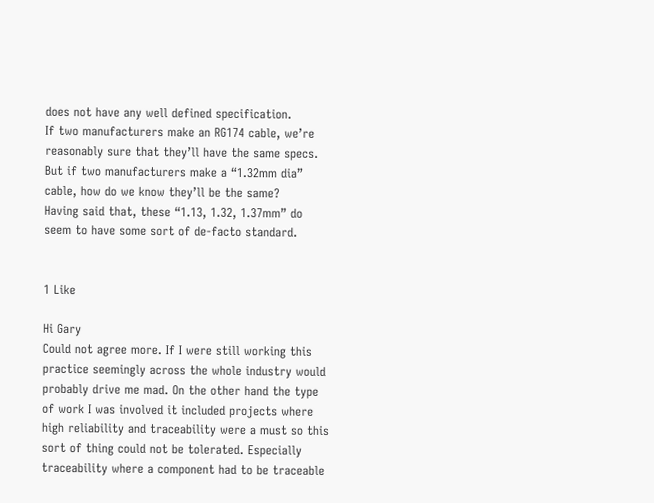does not have any well defined specification.
If two manufacturers make an RG174 cable, we’re reasonably sure that they’ll have the same specs. But if two manufacturers make a “1.32mm dia” cable, how do we know they’ll be the same?
Having said that, these “1.13, 1.32, 1.37mm” do seem to have some sort of de-facto standard.


1 Like

Hi Gary
Could not agree more. If I were still working this practice seemingly across the whole industry would probably drive me mad. On the other hand the type of work I was involved it included projects where high reliability and traceability were a must so this sort of thing could not be tolerated. Especially traceability where a component had to be traceable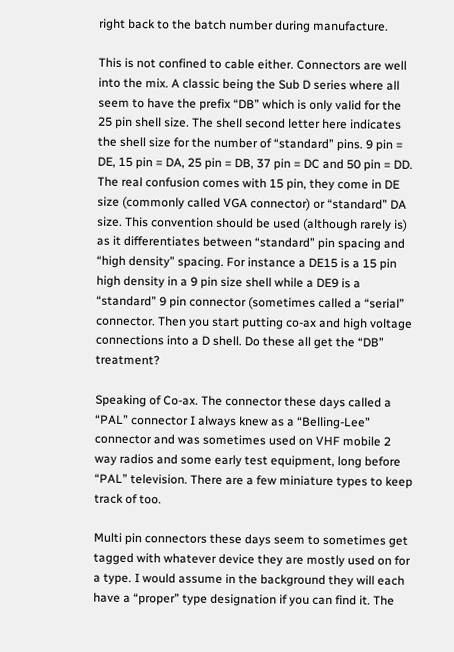right back to the batch number during manufacture.

This is not confined to cable either. Connectors are well into the mix. A classic being the Sub D series where all seem to have the prefix “DB” which is only valid for the 25 pin shell size. The shell second letter here indicates the shell size for the number of “standard” pins. 9 pin = DE, 15 pin = DA, 25 pin = DB, 37 pin = DC and 50 pin = DD. The real confusion comes with 15 pin, they come in DE size (commonly called VGA connector) or “standard” DA size. This convention should be used (although rarely is) as it differentiates between “standard” pin spacing and “high density” spacing. For instance a DE15 is a 15 pin high density in a 9 pin size shell while a DE9 is a “standard” 9 pin connector (sometimes called a “serial” connector. Then you start putting co-ax and high voltage connections into a D shell. Do these all get the “DB” treatment?

Speaking of Co-ax. The connector these days called a “PAL” connector I always knew as a “Belling-Lee” connector and was sometimes used on VHF mobile 2 way radios and some early test equipment, long before “PAL” television. There are a few miniature types to keep track of too.

Multi pin connectors these days seem to sometimes get tagged with whatever device they are mostly used on for a type. I would assume in the background they will each have a “proper” type designation if you can find it. The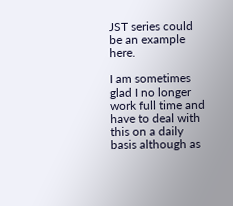JST series could be an example here.

I am sometimes glad I no longer work full time and have to deal with this on a daily basis although as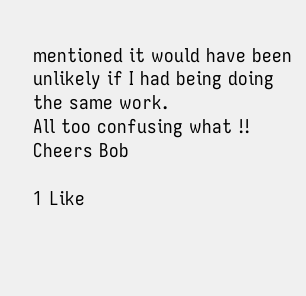mentioned it would have been unlikely if I had being doing the same work.
All too confusing what !!
Cheers Bob

1 Like